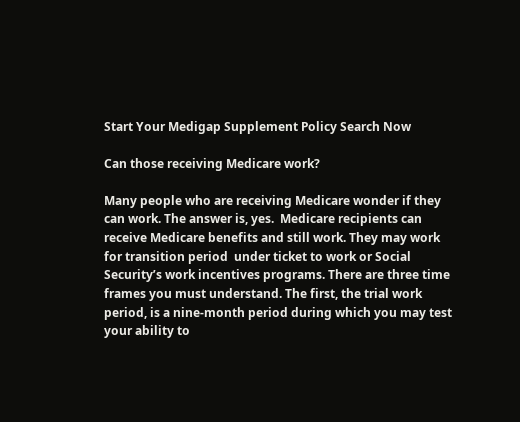Start Your Medigap Supplement Policy Search Now

Can those receiving Medicare work?

Many people who are receiving Medicare wonder if they can work. The answer is, yes.  Medicare recipients can receive Medicare benefits and still work. They may work for transition period  under ticket to work or Social Security’s work incentives programs. There are three time frames you must understand. The first, the trial work period, is a nine-month period during which you may test your ability to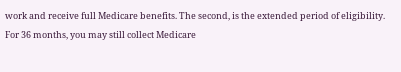work and receive full Medicare benefits. The second, is the extended period of eligibility. For 36 months, you may still collect Medicare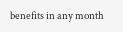benefits in any month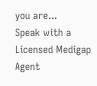you are...
Speak with a Licensed Medigap Agent